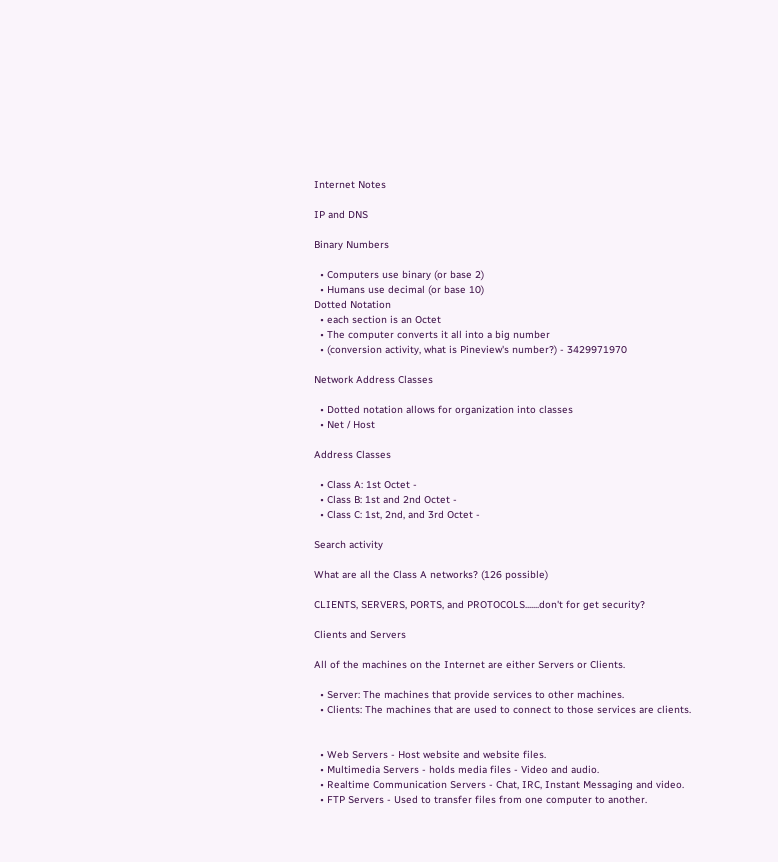Internet Notes

IP and DNS

Binary Numbers

  • Computers use binary (or base 2)
  • Humans use decimal (or base 10)
Dotted Notation
  • each section is an Octet
  • The computer converts it all into a big number
  • (conversion activity, what is Pineview's number?) - 3429971970

Network Address Classes

  • Dotted notation allows for organization into classes
  • Net / Host

Address Classes

  • Class A: 1st Octet -
  • Class B: 1st and 2nd Octet -
  • Class C: 1st, 2nd, and 3rd Octet -

Search activity

What are all the Class A networks? (126 possible)

CLIENTS, SERVERS, PORTS, and PROTOCOLS.......don't for get security?

Clients and Servers

All of the machines on the Internet are either Servers or Clients.

  • Server: The machines that provide services to other machines.
  • Clients: The machines that are used to connect to those services are clients.


  • Web Servers - Host website and website files.
  • Multimedia Servers - holds media files - Video and audio.
  • Realtime Communication Servers - Chat, IRC, Instant Messaging and video.
  • FTP Servers - Used to transfer files from one computer to another.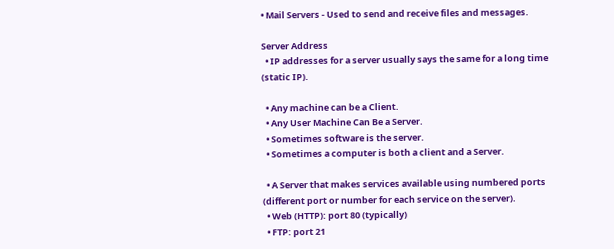• Mail Servers - Used to send and receive files and messages.

Server Address
  • IP addresses for a server usually says the same for a long time (static IP).

  • Any machine can be a Client.
  • Any User Machine Can Be a Server.
  • Sometimes software is the server.
  • Sometimes a computer is both a client and a Server.

  • A Server that makes services available using numbered ports (different port or number for each service on the server).
  • Web (HTTP): port 80 (typically)
  • FTP: port 21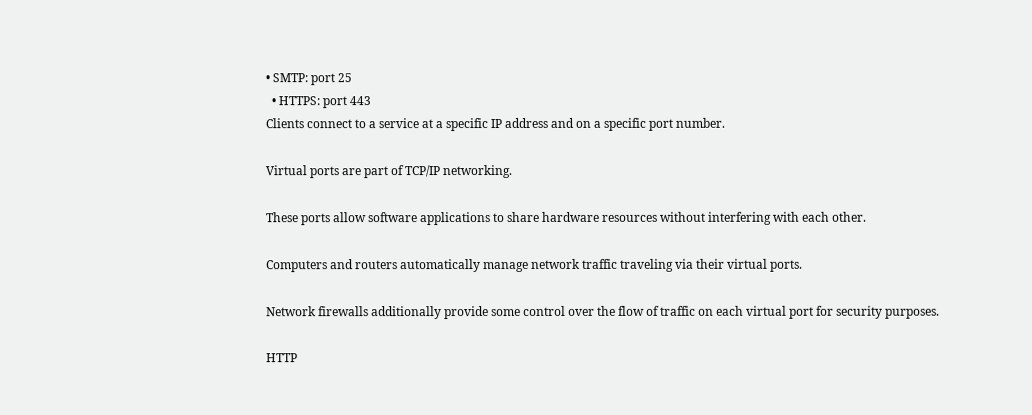• SMTP: port 25
  • HTTPS: port 443
Clients connect to a service at a specific IP address and on a specific port number.

Virtual ports are part of TCP/IP networking.

These ports allow software applications to share hardware resources without interfering with each other.

Computers and routers automatically manage network traffic traveling via their virtual ports.

Network firewalls additionally provide some control over the flow of traffic on each virtual port for security purposes.

HTTP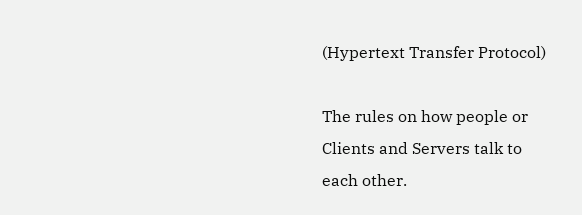(Hypertext Transfer Protocol)

The rules on how people or Clients and Servers talk to each other.